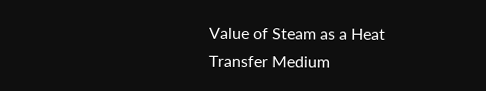Value of Steam as a Heat Transfer Medium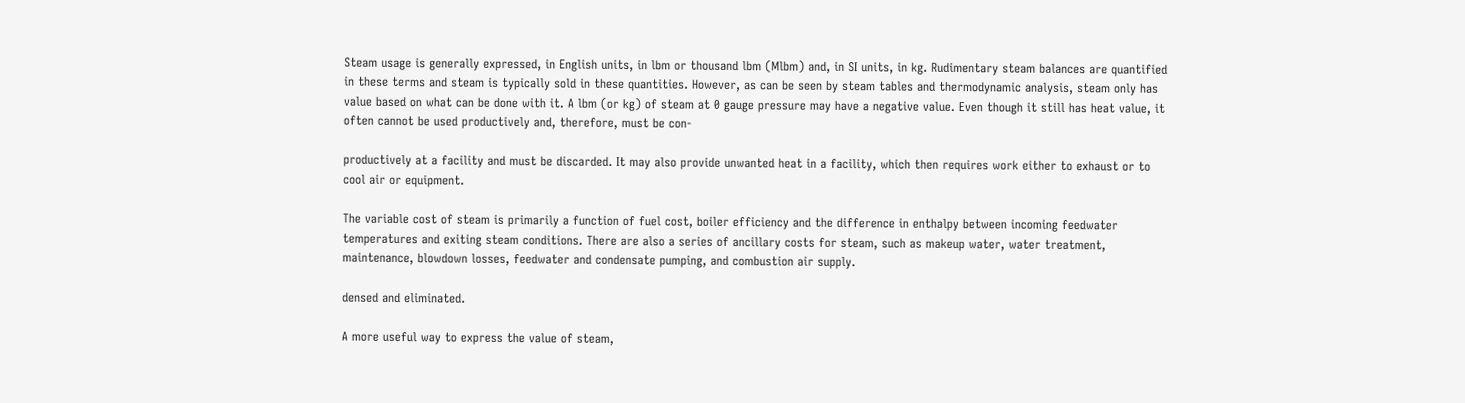Steam usage is generally expressed, in English units, in lbm or thousand lbm (Mlbm) and, in SI units, in kg. Rudimentary steam balances are quantified in these terms and steam is typically sold in these quantities. However, as can be seen by steam tables and thermodynamic analysis, steam only has value based on what can be done with it. A lbm (or kg) of steam at 0 gauge pressure may have a negative value. Even though it still has heat value, it often cannot be used productively and, therefore, must be con-

productively at a facility and must be discarded. It may also provide unwanted heat in a facility, which then requires work either to exhaust or to cool air or equipment.

The variable cost of steam is primarily a function of fuel cost, boiler efficiency and the difference in enthalpy between incoming feedwater temperatures and exiting steam conditions. There are also a series of ancillary costs for steam, such as makeup water, water treatment, maintenance, blowdown losses, feedwater and condensate pumping, and combustion air supply.

densed and eliminated.

A more useful way to express the value of steam,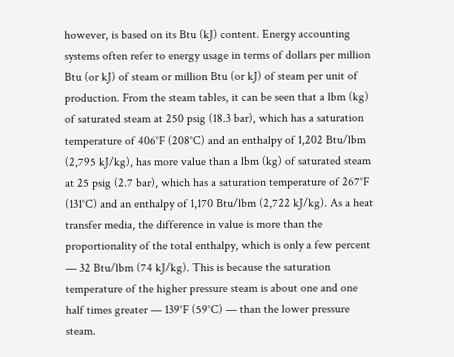however, is based on its Btu (kJ) content. Energy accounting systems often refer to energy usage in terms of dollars per million Btu (or kJ) of steam or million Btu (or kJ) of steam per unit of production. From the steam tables, it can be seen that a lbm (kg) of saturated steam at 250 psig (18.3 bar), which has a saturation temperature of 406°F (208°C) and an enthalpy of 1,202 Btu/lbm (2,795 kJ/kg), has more value than a lbm (kg) of saturated steam at 25 psig (2.7 bar), which has a saturation temperature of 267°F (131°C) and an enthalpy of 1,170 Btu/lbm (2,722 kJ/kg). As a heat transfer media, the difference in value is more than the proportionality of the total enthalpy, which is only a few percent — 32 Btu/lbm (74 kJ/kg). This is because the saturation temperature of the higher pressure steam is about one and one half times greater — 139°F (59°C) — than the lower pressure steam.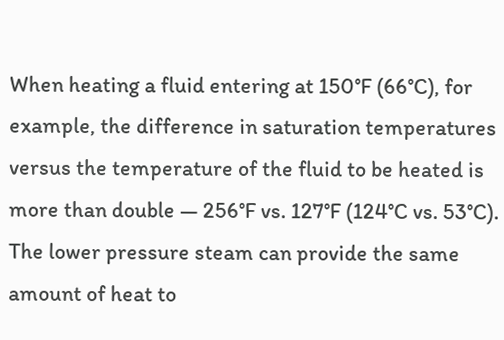When heating a fluid entering at 150°F (66°C), for example, the difference in saturation temperatures versus the temperature of the fluid to be heated is more than double — 256°F vs. 127°F (124°C vs. 53°C). The lower pressure steam can provide the same amount of heat to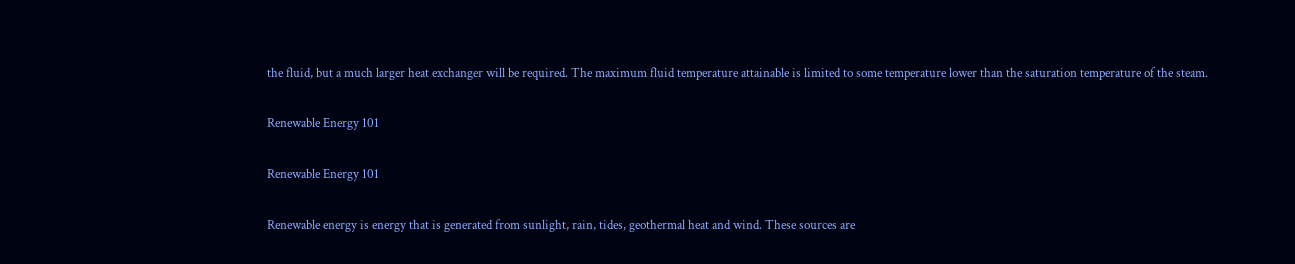the fluid, but a much larger heat exchanger will be required. The maximum fluid temperature attainable is limited to some temperature lower than the saturation temperature of the steam.

Renewable Energy 101

Renewable Energy 101

Renewable energy is energy that is generated from sunlight, rain, tides, geothermal heat and wind. These sources are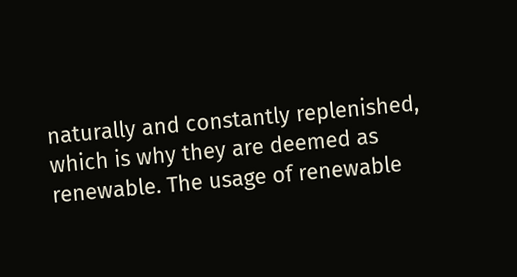naturally and constantly replenished, which is why they are deemed as renewable. The usage of renewable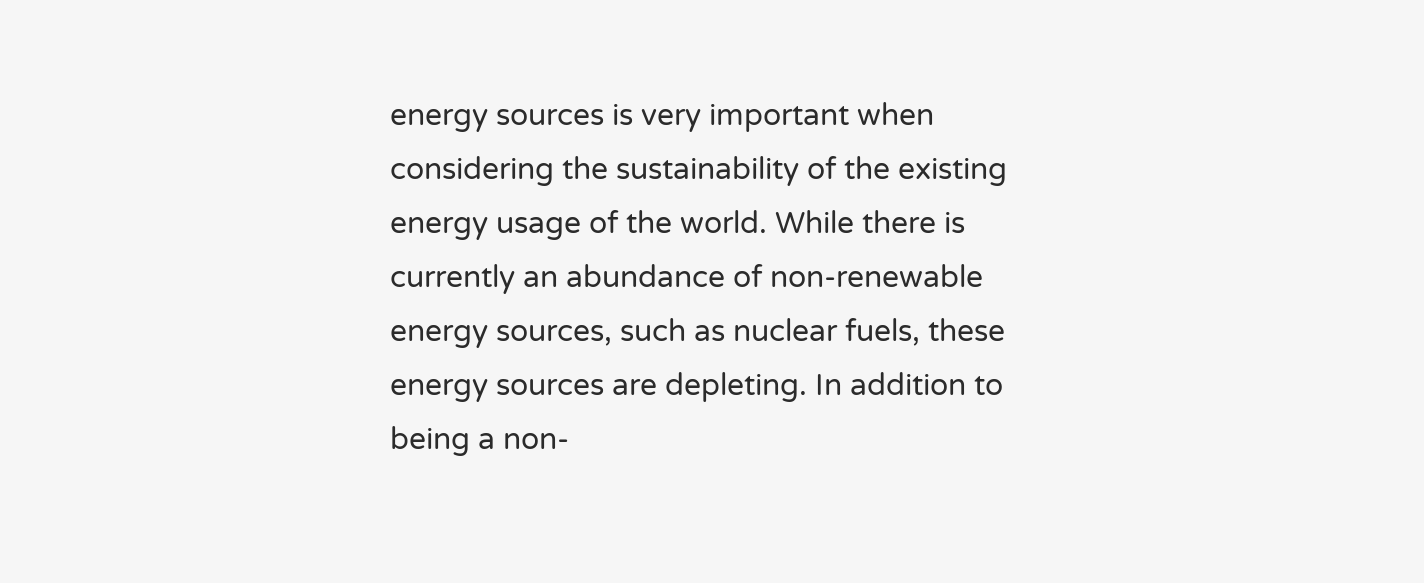energy sources is very important when considering the sustainability of the existing energy usage of the world. While there is currently an abundance of non-renewable energy sources, such as nuclear fuels, these energy sources are depleting. In addition to being a non-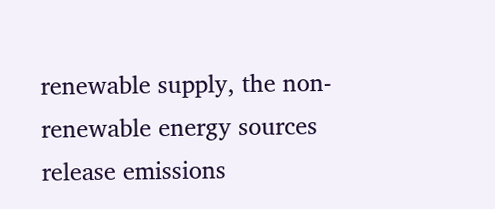renewable supply, the non-renewable energy sources release emissions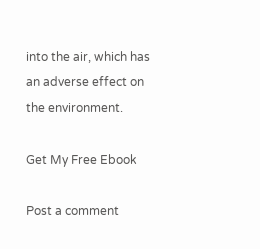into the air, which has an adverse effect on the environment.

Get My Free Ebook

Post a comment